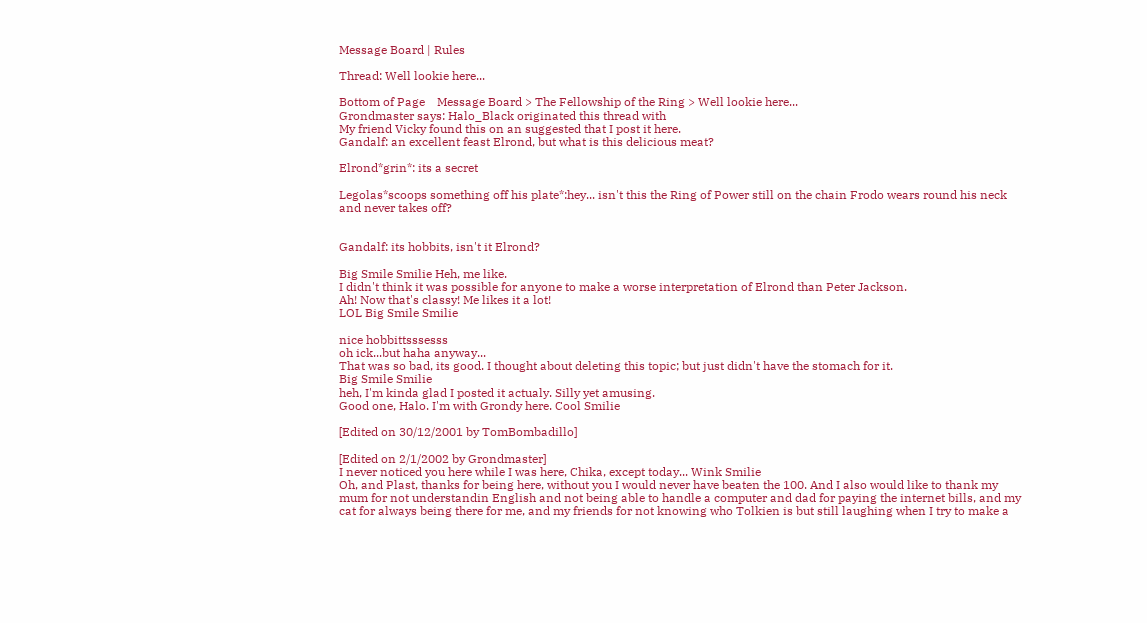Message Board | Rules

Thread: Well lookie here...

Bottom of Page    Message Board > The Fellowship of the Ring > Well lookie here...
Grondmaster says: Halo_Black originated this thread with
My friend Vicky found this on an suggested that I post it here.
Gandalf: an excellent feast Elrond, but what is this delicious meat?

Elrond*grin*: its a secret

Legolas*scoops something off his plate*:hey... isn't this the Ring of Power still on the chain Frodo wears round his neck and never takes off?


Gandalf: its hobbits, isn't it Elrond?

Big Smile Smilie Heh, me like.
I didn't think it was possible for anyone to make a worse interpretation of Elrond than Peter Jackson.
Ah! Now that's classy! Me likes it a lot!
LOL Big Smile Smilie

nice hobbittsssesss
oh ick...but haha anyway...
That was so bad, its good. I thought about deleting this topic; but just didn't have the stomach for it.
Big Smile Smilie
heh, I'm kinda glad I posted it actualy. Silly yet amusing.
Good one, Halo. I'm with Grondy here. Cool Smilie

[Edited on 30/12/2001 by TomBombadillo]

[Edited on 2/1/2002 by Grondmaster]
I never noticed you here while I was here, Chika, except today... Wink Smilie
Oh, and Plast, thanks for being here, without you I would never have beaten the 100. And I also would like to thank my mum for not understandin English and not being able to handle a computer and dad for paying the internet bills, and my cat for always being there for me, and my friends for not knowing who Tolkien is but still laughing when I try to make a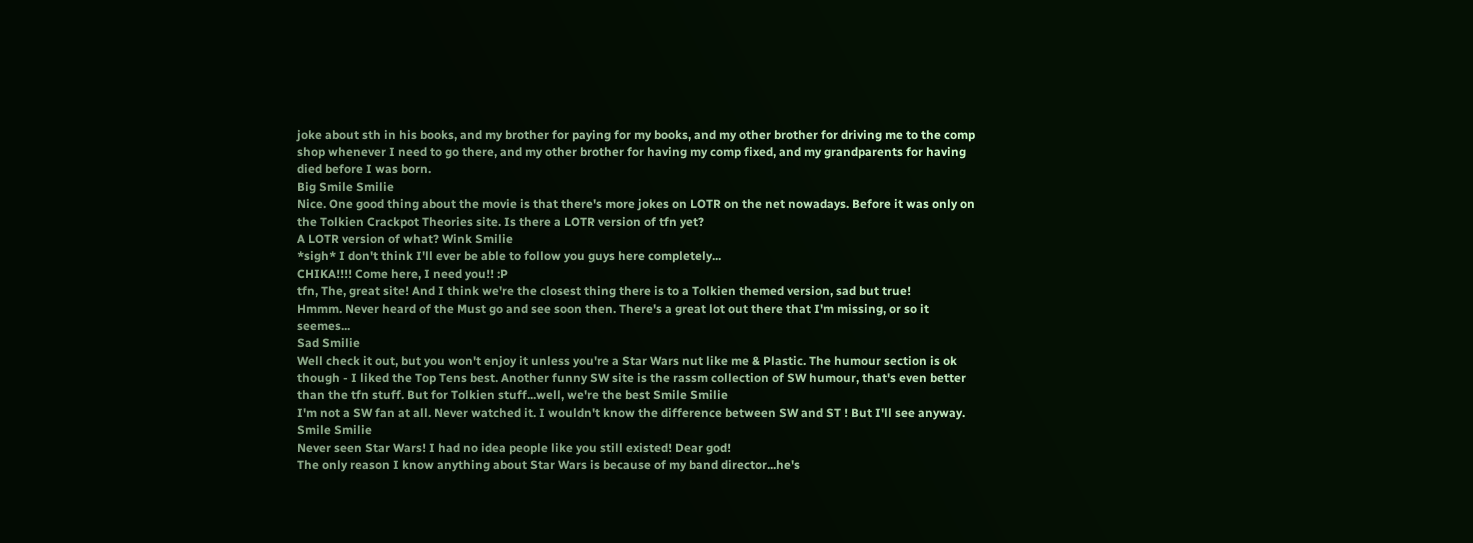joke about sth in his books, and my brother for paying for my books, and my other brother for driving me to the comp shop whenever I need to go there, and my other brother for having my comp fixed, and my grandparents for having died before I was born.
Big Smile Smilie
Nice. One good thing about the movie is that there's more jokes on LOTR on the net nowadays. Before it was only on the Tolkien Crackpot Theories site. Is there a LOTR version of tfn yet?
A LOTR version of what? Wink Smilie
*sigh* I don't think I'll ever be able to follow you guys here completely...
CHIKA!!!! Come here, I need you!! :P
tfn, The, great site! And I think we're the closest thing there is to a Tolkien themed version, sad but true!
Hmmm. Never heard of the Must go and see soon then. There's a great lot out there that I'm missing, or so it seemes...
Sad Smilie
Well check it out, but you won't enjoy it unless you're a Star Wars nut like me & Plastic. The humour section is ok though - I liked the Top Tens best. Another funny SW site is the rassm collection of SW humour, that's even better than the tfn stuff. But for Tolkien stuff...well, we're the best Smile Smilie
I'm not a SW fan at all. Never watched it. I wouldn't know the difference between SW and ST ! But I'll see anyway. Smile Smilie
Never seen Star Wars! I had no idea people like you still existed! Dear god!
The only reason I know anything about Star Wars is because of my band director...he's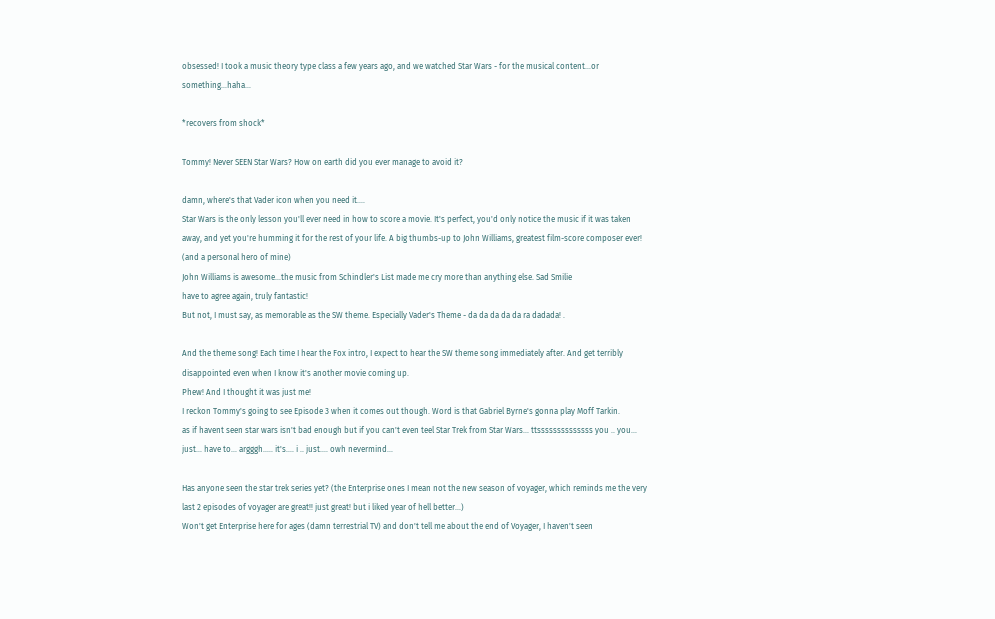obsessed! I took a music theory type class a few years ago, and we watched Star Wars - for the musical content...or something...haha...

*recovers from shock*

Tommy! Never SEEN Star Wars? How on earth did you ever manage to avoid it?

damn, where's that Vader icon when you need it....
Star Wars is the only lesson you'll ever need in how to score a movie. It's perfect, you'd only notice the music if it was taken away, and yet you're humming it for the rest of your life. A big thumbs-up to John Williams, greatest film-score composer ever! (and a personal hero of mine)
John Williams is awesome...the music from Schindler's List made me cry more than anything else. Sad Smilie
have to agree again, truly fantastic!
But not, I must say, as memorable as the SW theme. Especially Vader's Theme - da da da da da ra dadada! .

And the theme song! Each time I hear the Fox intro, I expect to hear the SW theme song immediately after. And get terribly disappointed even when I know it's another movie coming up.
Phew! And I thought it was just me!
I reckon Tommy's going to see Episode 3 when it comes out though. Word is that Gabriel Byrne's gonna play Moff Tarkin.
as if havent seen star wars isn't bad enough but if you can't even teel Star Trek from Star Wars... ttssssssssssssss you .. you... just... have to... argggh..... it's.... i .. just.... owh nevermind...

Has anyone seen the star trek series yet? (the Enterprise ones I mean not the new season of voyager, which reminds me the very last 2 episodes of voyager are great!! just great! but i liked year of hell better...)
Won't get Enterprise here for ages (damn terrestrial TV) and don't tell me about the end of Voyager, I haven't seen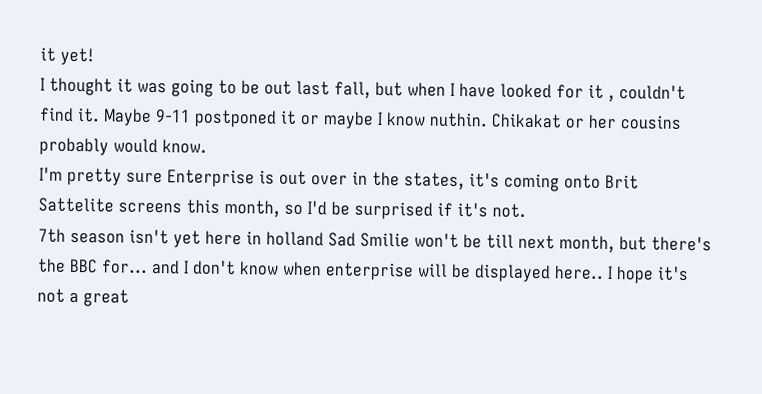it yet!
I thought it was going to be out last fall, but when I have looked for it , couldn't find it. Maybe 9-11 postponed it or maybe I know nuthin. Chikakat or her cousins probably would know.
I'm pretty sure Enterprise is out over in the states, it's coming onto Brit Sattelite screens this month, so I'd be surprised if it's not.
7th season isn't yet here in holland Sad Smilie won't be till next month, but there's the BBC for... and I don't know when enterprise will be displayed here.. I hope it's not a great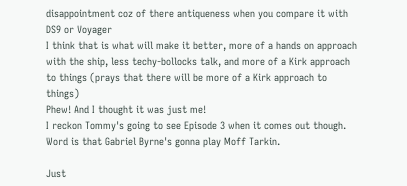disappointment coz of there antiqueness when you compare it with DS9 or Voyager
I think that is what will make it better, more of a hands on approach with the ship, less techy-bollocks talk, and more of a Kirk approach to things (prays that there will be more of a Kirk approach to things)
Phew! And I thought it was just me!
I reckon Tommy's going to see Episode 3 when it comes out though. Word is that Gabriel Byrne's gonna play Moff Tarkin.

Just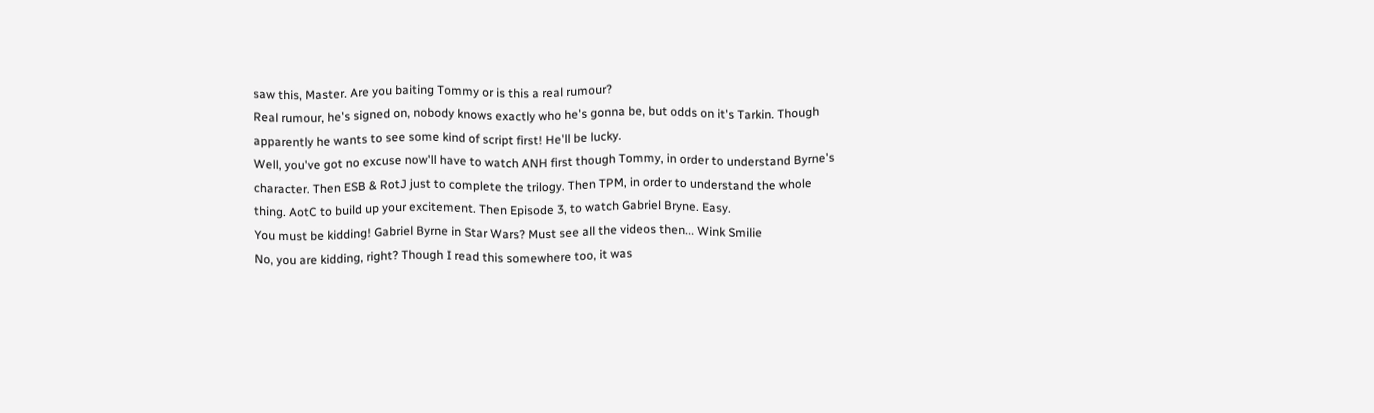saw this, Master. Are you baiting Tommy or is this a real rumour?
Real rumour, he's signed on, nobody knows exactly who he's gonna be, but odds on it's Tarkin. Though apparently he wants to see some kind of script first! He'll be lucky.
Well, you've got no excuse now'll have to watch ANH first though Tommy, in order to understand Byrne's character. Then ESB & RotJ just to complete the trilogy. Then TPM, in order to understand the whole thing. AotC to build up your excitement. Then Episode 3, to watch Gabriel Bryne. Easy.
You must be kidding! Gabriel Byrne in Star Wars? Must see all the videos then... Wink Smilie
No, you are kidding, right? Though I read this somewhere too, it was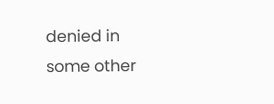denied in some other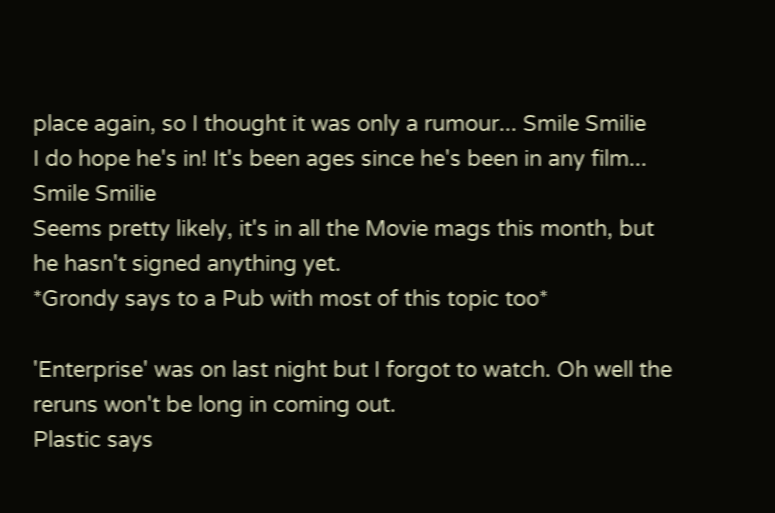place again, so I thought it was only a rumour... Smile Smilie
I do hope he's in! It's been ages since he's been in any film... Smile Smilie
Seems pretty likely, it's in all the Movie mags this month, but he hasn't signed anything yet.
*Grondy says to a Pub with most of this topic too*

'Enterprise' was on last night but I forgot to watch. Oh well the reruns won't be long in coming out.
Plastic says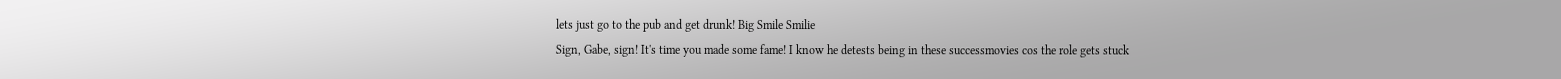lets just go to the pub and get drunk! Big Smile Smilie
Sign, Gabe, sign! It's time you made some fame! I know he detests being in these successmovies cos the role gets stuck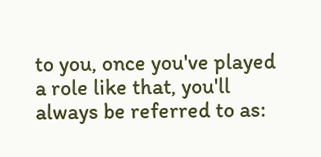to you, once you've played a role like that, you'll always be referred to as: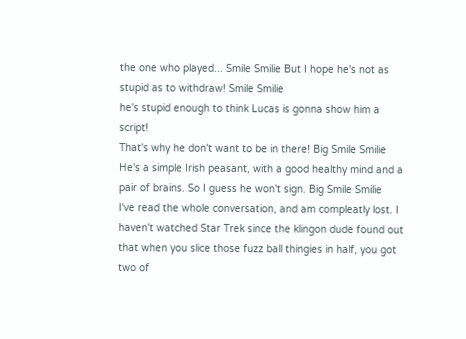the one who played... Smile Smilie But I hope he's not as stupid as to withdraw! Smile Smilie
he's stupid enough to think Lucas is gonna show him a script!
That's why he don't want to be in there! Big Smile Smilie He's a simple Irish peasant, with a good healthy mind and a pair of brains. So I guess he won't sign. Big Smile Smilie
I've read the whole conversation, and am compleatly lost. I haven't watched Star Trek since the klingon dude found out that when you slice those fuzz ball thingies in half, you got two of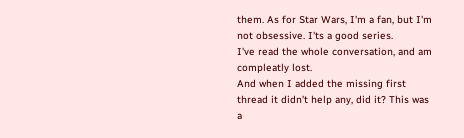them. As for Star Wars, I'm a fan, but I'm not obsessive. I'ts a good series.
I've read the whole conversation, and am compleatly lost.
And when I added the missing first thread it didn't help any, did it? This was a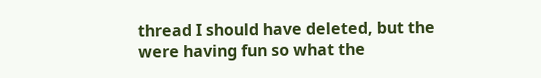thread I should have deleted, but the were having fun so what the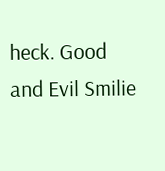heck. Good and Evil Smilie